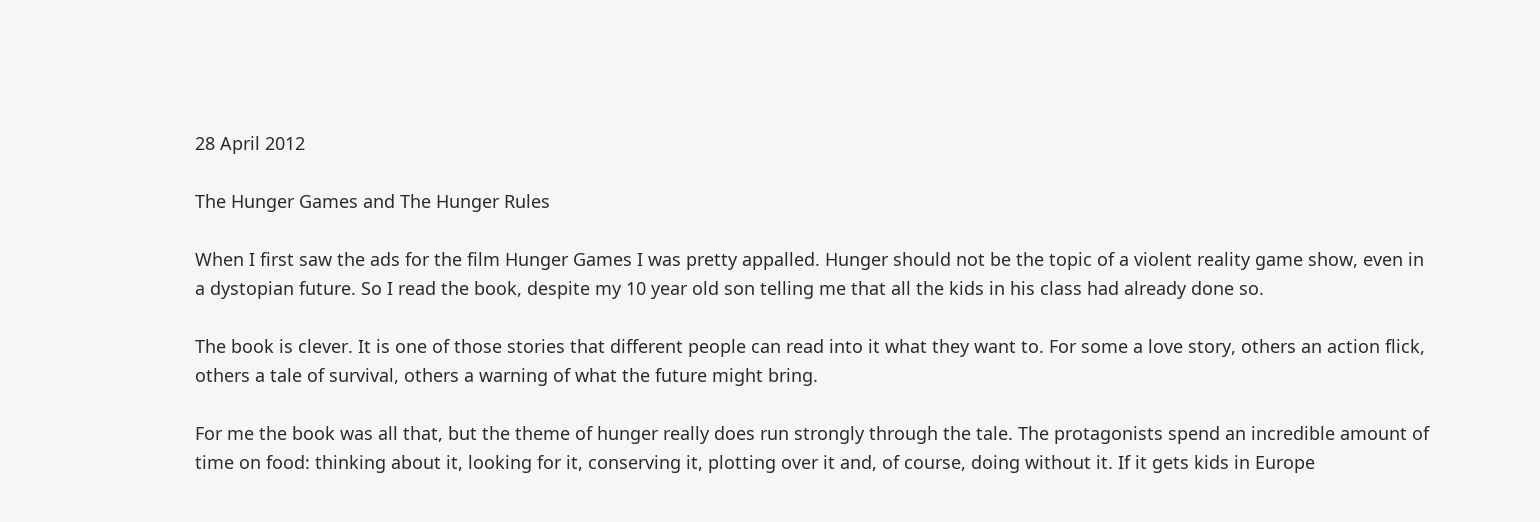28 April 2012

The Hunger Games and The Hunger Rules

When I first saw the ads for the film Hunger Games I was pretty appalled. Hunger should not be the topic of a violent reality game show, even in a dystopian future. So I read the book, despite my 10 year old son telling me that all the kids in his class had already done so.

The book is clever. It is one of those stories that different people can read into it what they want to. For some a love story, others an action flick, others a tale of survival, others a warning of what the future might bring.

For me the book was all that, but the theme of hunger really does run strongly through the tale. The protagonists spend an incredible amount of time on food: thinking about it, looking for it, conserving it, plotting over it and, of course, doing without it. If it gets kids in Europe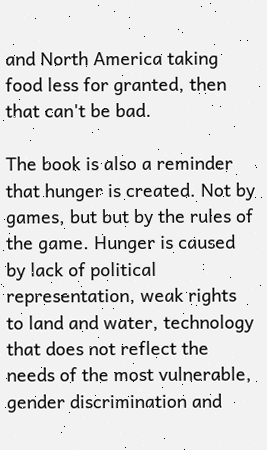and North America taking food less for granted, then that can't be bad.

The book is also a reminder that hunger is created. Not by games, but but by the rules of the game. Hunger is caused by lack of political representation, weak rights to land and water, technology that does not reflect the needs of the most vulnerable, gender discrimination and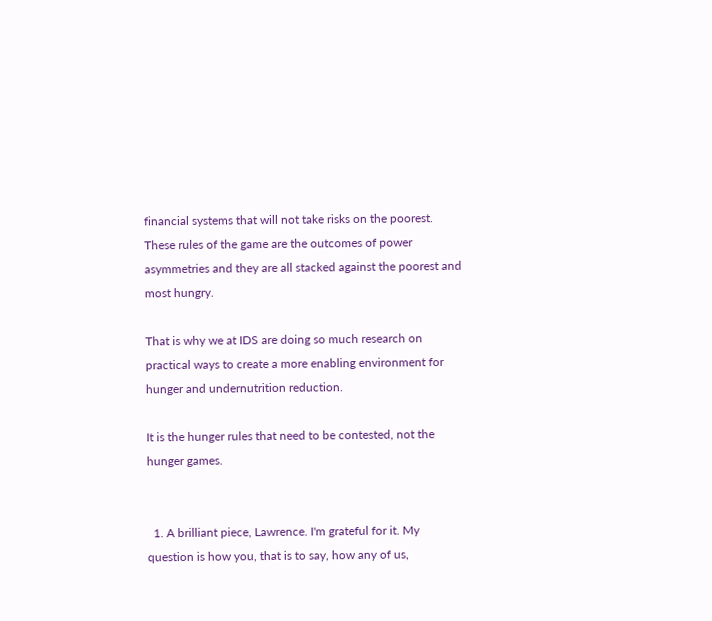financial systems that will not take risks on the poorest.  These rules of the game are the outcomes of power asymmetries and they are all stacked against the poorest and most hungry.

That is why we at IDS are doing so much research on practical ways to create a more enabling environment for hunger and undernutrition reduction.

It is the hunger rules that need to be contested, not the hunger games.


  1. A brilliant piece, Lawrence. I'm grateful for it. My question is how you, that is to say, how any of us,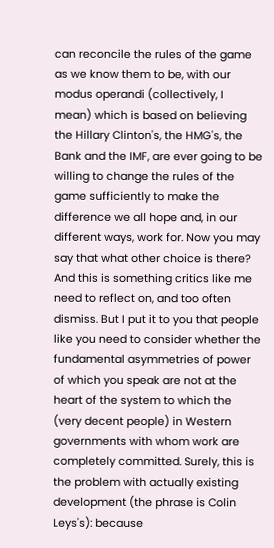can reconcile the rules of the game as we know them to be, with our modus operandi (collectively, I mean) which is based on believing the Hillary Clinton's, the HMG's, the Bank and the IMF, are ever going to be willing to change the rules of the game sufficiently to make the difference we all hope and, in our different ways, work for. Now you may say that what other choice is there? And this is something critics like me need to reflect on, and too often dismiss. But I put it to you that people like you need to consider whether the fundamental asymmetries of power of which you speak are not at the heart of the system to which the (very decent people) in Western governments with whom work are completely committed. Surely, this is the problem with actually existing development (the phrase is Colin Leys's): because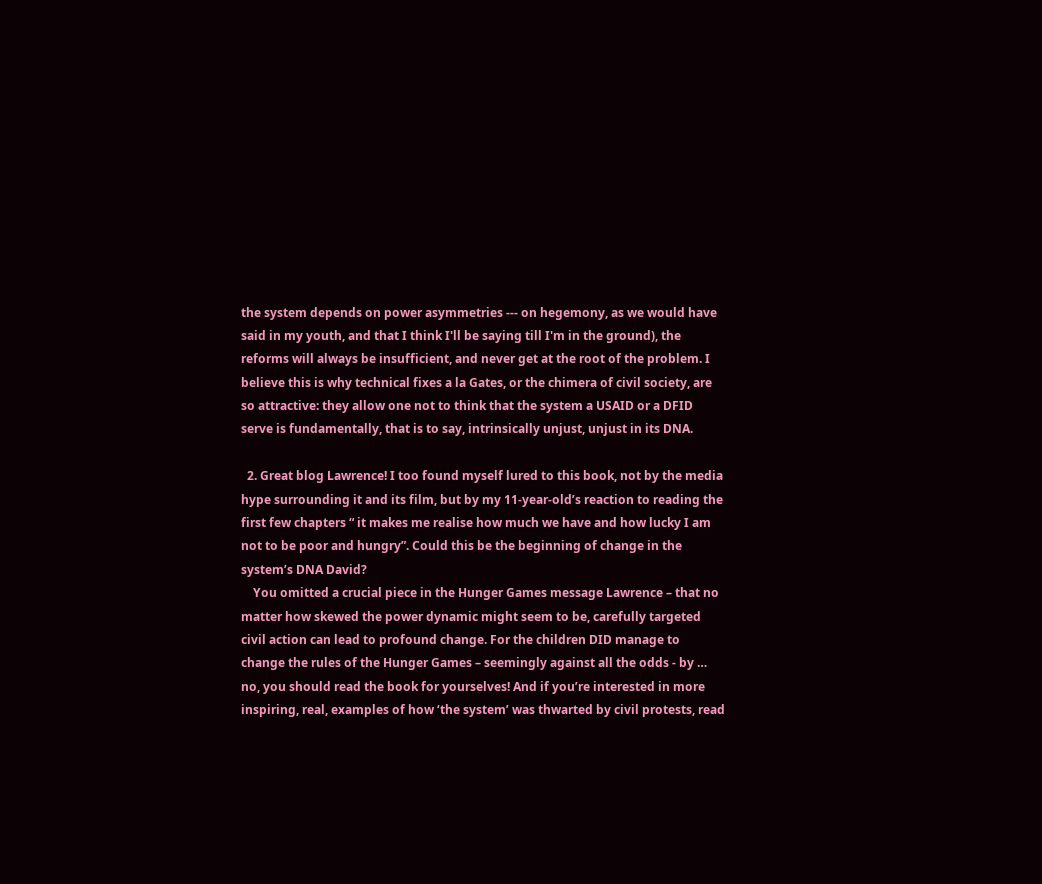the system depends on power asymmetries --- on hegemony, as we would have said in my youth, and that I think I'll be saying till I'm in the ground), the reforms will always be insufficient, and never get at the root of the problem. I believe this is why technical fixes a la Gates, or the chimera of civil society, are so attractive: they allow one not to think that the system a USAID or a DFID serve is fundamentally, that is to say, intrinsically unjust, unjust in its DNA.

  2. Great blog Lawrence! I too found myself lured to this book, not by the media hype surrounding it and its film, but by my 11-year-old’s reaction to reading the first few chapters “ it makes me realise how much we have and how lucky I am not to be poor and hungry”. Could this be the beginning of change in the system’s DNA David?
    You omitted a crucial piece in the Hunger Games message Lawrence – that no matter how skewed the power dynamic might seem to be, carefully targeted civil action can lead to profound change. For the children DID manage to change the rules of the Hunger Games – seemingly against all the odds - by … no, you should read the book for yourselves! And if you’re interested in more inspiring, real, examples of how ‘the system’ was thwarted by civil protests, read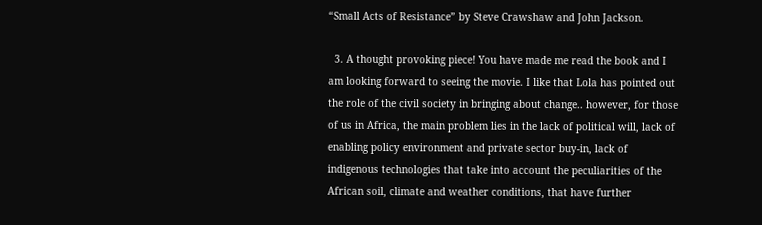“Small Acts of Resistance” by Steve Crawshaw and John Jackson.

  3. A thought provoking piece! You have made me read the book and I am looking forward to seeing the movie. I like that Lola has pointed out the role of the civil society in bringing about change.. however, for those of us in Africa, the main problem lies in the lack of political will, lack of enabling policy environment and private sector buy-in, lack of indigenous technologies that take into account the peculiarities of the African soil, climate and weather conditions, that have further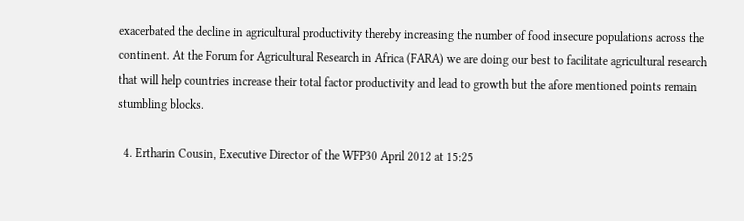exacerbated the decline in agricultural productivity thereby increasing the number of food insecure populations across the continent. At the Forum for Agricultural Research in Africa (FARA) we are doing our best to facilitate agricultural research that will help countries increase their total factor productivity and lead to growth but the afore mentioned points remain stumbling blocks.

  4. Ertharin Cousin, Executive Director of the WFP30 April 2012 at 15:25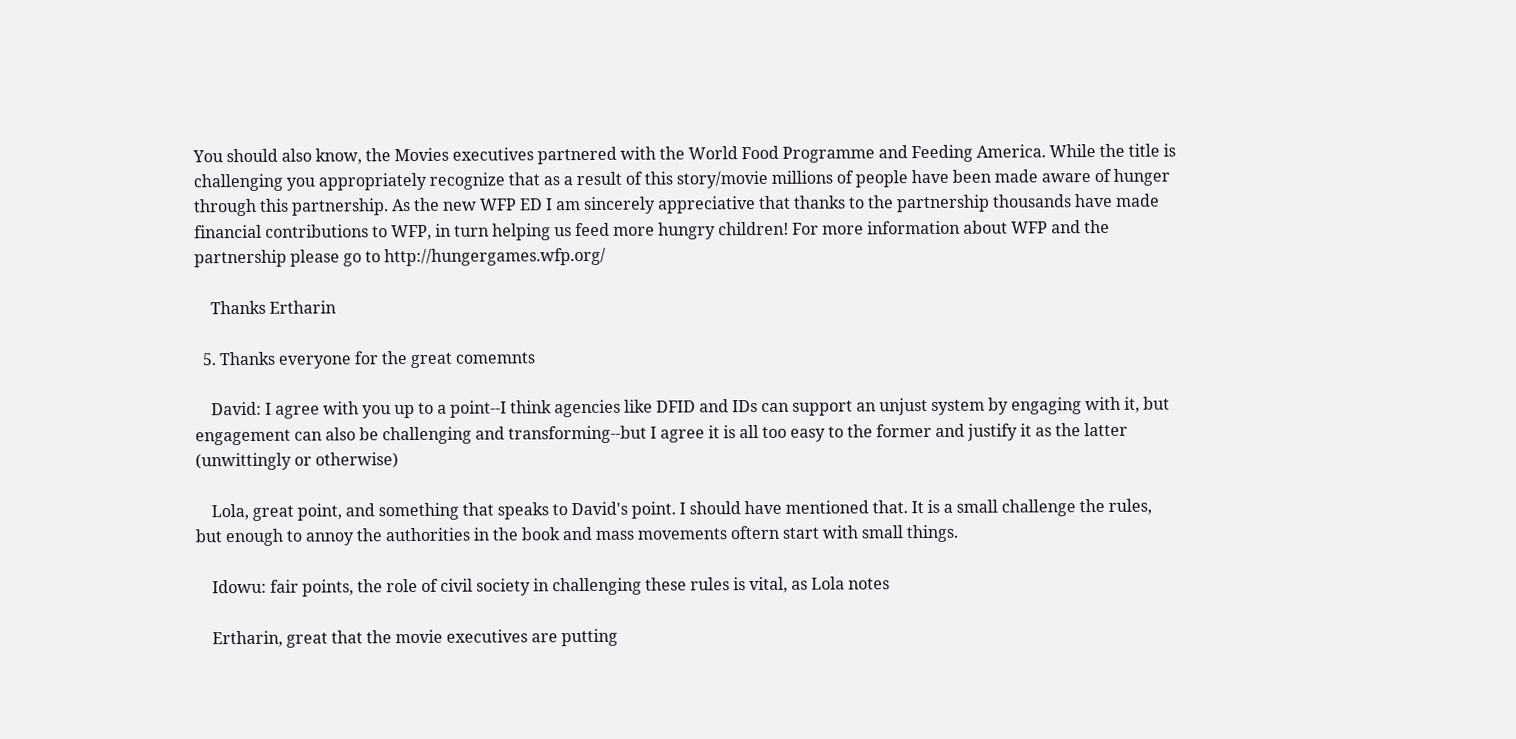You should also know, the Movies executives partnered with the World Food Programme and Feeding America. While the title is challenging you appropriately recognize that as a result of this story/movie millions of people have been made aware of hunger through this partnership. As the new WFP ED I am sincerely appreciative that thanks to the partnership thousands have made financial contributions to WFP, in turn helping us feed more hungry children! For more information about WFP and the partnership please go to http://hungergames.wfp.org/

    Thanks Ertharin

  5. Thanks everyone for the great comemnts

    David: I agree with you up to a point--I think agencies like DFID and IDs can support an unjust system by engaging with it, but engagement can also be challenging and transforming--but I agree it is all too easy to the former and justify it as the latter (unwittingly or otherwise)

    Lola, great point, and something that speaks to David's point. I should have mentioned that. It is a small challenge the rules, but enough to annoy the authorities in the book and mass movements oftern start with small things.

    Idowu: fair points, the role of civil society in challenging these rules is vital, as Lola notes

    Ertharin, great that the movie executives are putting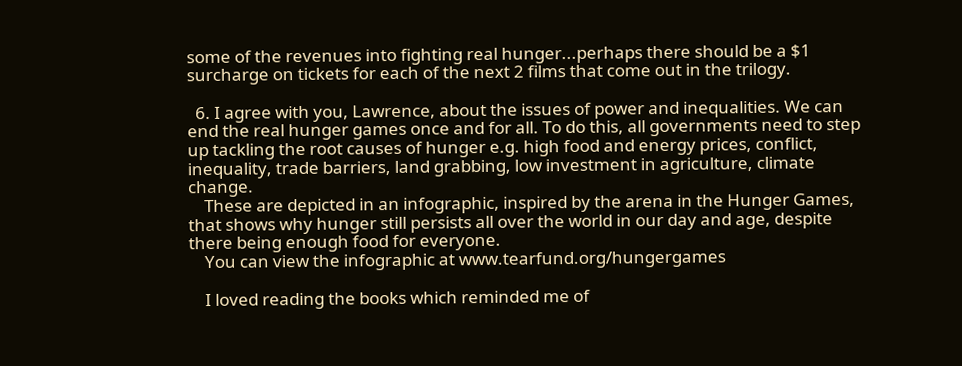some of the revenues into fighting real hunger...perhaps there should be a $1 surcharge on tickets for each of the next 2 films that come out in the trilogy.

  6. I agree with you, Lawrence, about the issues of power and inequalities. We can end the real hunger games once and for all. To do this, all governments need to step up tackling the root causes of hunger e.g. high food and energy prices, conflict, inequality, trade barriers, land grabbing, low investment in agriculture, climate change.
    These are depicted in an infographic, inspired by the arena in the Hunger Games, that shows why hunger still persists all over the world in our day and age, despite there being enough food for everyone.
    You can view the infographic at www.tearfund.org/hungergames

    I loved reading the books which reminded me of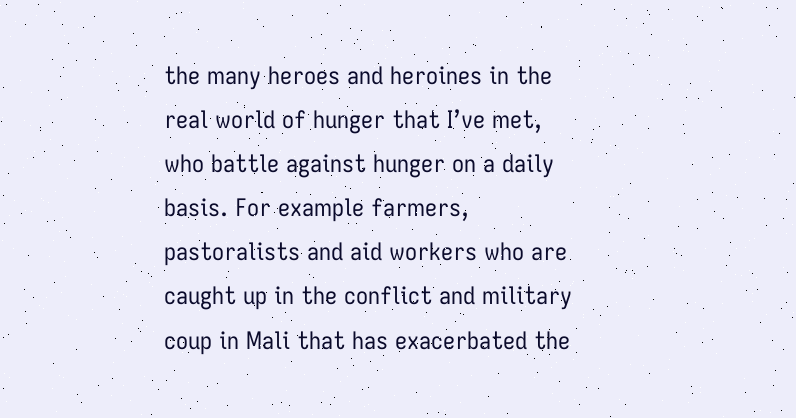the many heroes and heroines in the real world of hunger that I’ve met, who battle against hunger on a daily basis. For example farmers, pastoralists and aid workers who are caught up in the conflict and military coup in Mali that has exacerbated the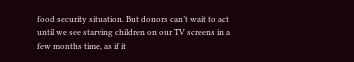food security situation. But donors can’t wait to act until we see starving children on our TV screens in a few months time, as if it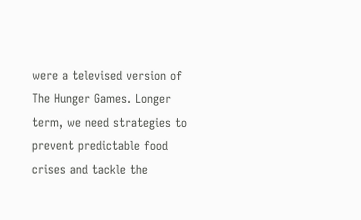were a televised version of The Hunger Games. Longer term, we need strategies to prevent predictable food crises and tackle the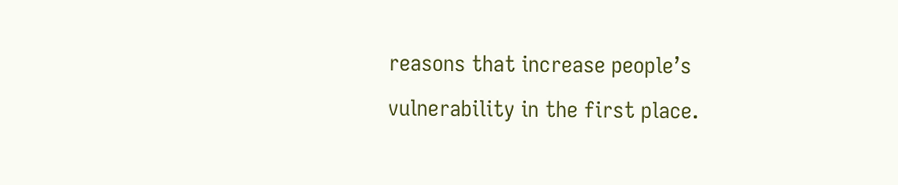reasons that increase people’s vulnerability in the first place.